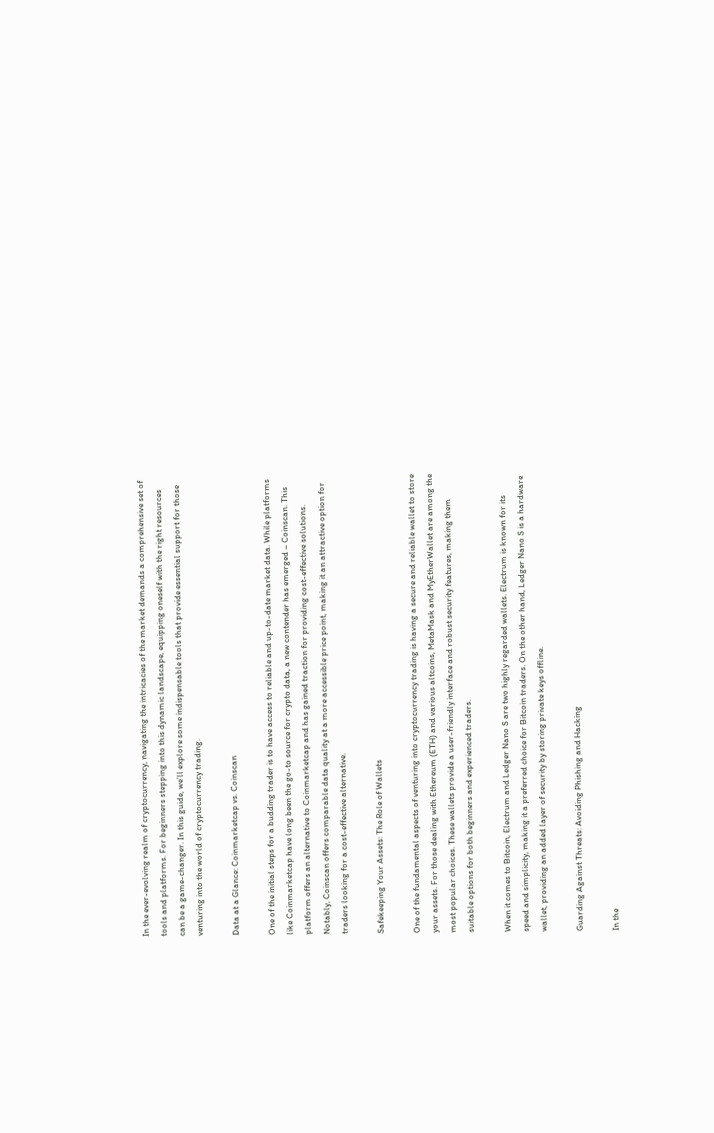In the ever-evolving realm of cryptocurrency, navigating the intricacies of the market demands a comprehensive set of tools and platforms. For beginners stepping into this dynamic landscape, equipping oneself with the right resources can be a game-changer. In this guide, we’ll explore some indispensable tools that provide essential support for those venturing into the world of cryptocurrency trading.

Data at a Glance: Coinmarketcap vs. Coinscan

One of the initial steps for a budding trader is to have access to reliable and up-to-date market data. While platforms like Coinmarketcap have long been the go-to source for crypto data, a new contender has emerged – Coinscan. This platform offers an alternative to Coinmarketcap and has gained traction for providing cost-effective solutions. Notably, Coinscan offers comparable data quality at a more accessible price point, making it an attractive option for traders looking for a cost-effective alternative.

Safekeeping Your Assets: The Role of Wallets

One of the fundamental aspects of venturing into cryptocurrency trading is having a secure and reliable wallet to store your assets. For those dealing with Ethereum (ETH) and various altcoins, MetaMask and MyEtherWallet are among the most popular choices. These wallets provide a user-friendly interface and robust security features, making them suitable options for both beginners and experienced traders.

When it comes to Bitcoin, Electrum and Ledger Nano S are two highly regarded wallets. Electrum is known for its speed and simplicity, making it a preferred choice for Bitcoin traders. On the other hand, Ledger Nano S is a hardware wallet, providing an added layer of security by storing private keys offline.

Guarding Against Threats: Avoiding Phishing and Hacking

In the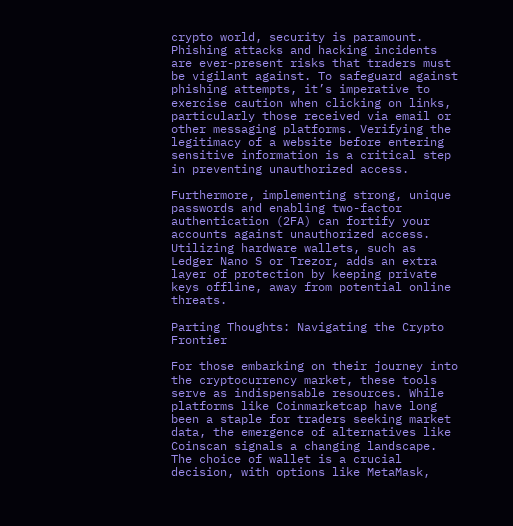crypto world, security is paramount. Phishing attacks and hacking incidents are ever-present risks that traders must be vigilant against. To safeguard against phishing attempts, it’s imperative to exercise caution when clicking on links, particularly those received via email or other messaging platforms. Verifying the legitimacy of a website before entering sensitive information is a critical step in preventing unauthorized access.

Furthermore, implementing strong, unique passwords and enabling two-factor authentication (2FA) can fortify your accounts against unauthorized access. Utilizing hardware wallets, such as Ledger Nano S or Trezor, adds an extra layer of protection by keeping private keys offline, away from potential online threats.

Parting Thoughts: Navigating the Crypto Frontier

For those embarking on their journey into the cryptocurrency market, these tools serve as indispensable resources. While platforms like Coinmarketcap have long been a staple for traders seeking market data, the emergence of alternatives like Coinscan signals a changing landscape. The choice of wallet is a crucial decision, with options like MetaMask,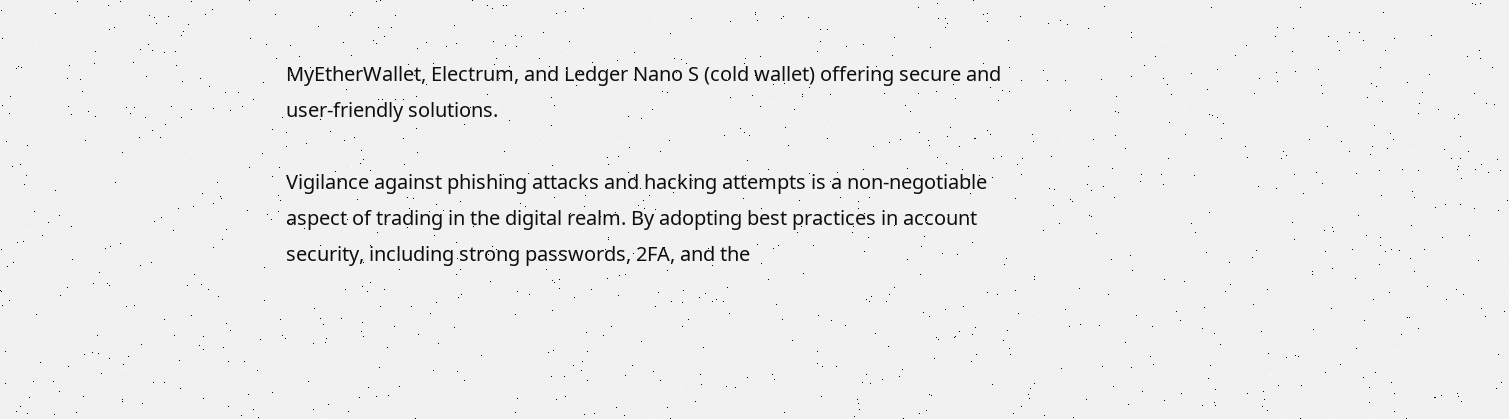MyEtherWallet, Electrum, and Ledger Nano S (cold wallet) offering secure and user-friendly solutions.

Vigilance against phishing attacks and hacking attempts is a non-negotiable aspect of trading in the digital realm. By adopting best practices in account security, including strong passwords, 2FA, and the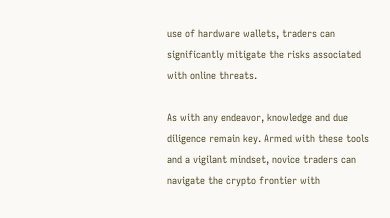use of hardware wallets, traders can significantly mitigate the risks associated with online threats.

As with any endeavor, knowledge and due diligence remain key. Armed with these tools and a vigilant mindset, novice traders can navigate the crypto frontier with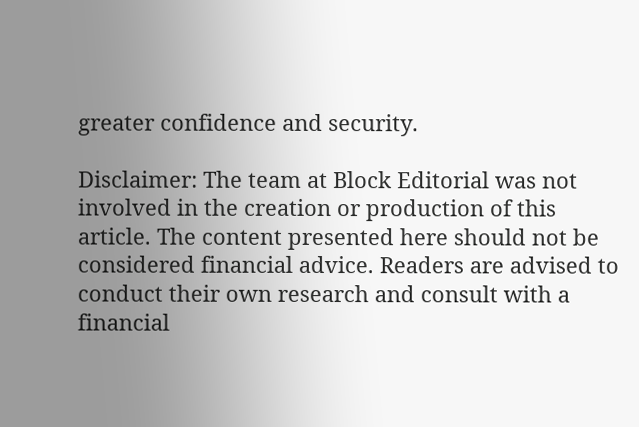greater confidence and security.

Disclaimer: The team at Block Editorial was not involved in the creation or production of this article. The content presented here should not be considered financial advice. Readers are advised to conduct their own research and consult with a financial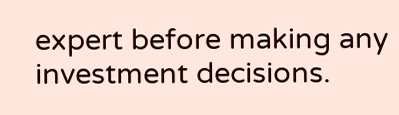expert before making any investment decisions.